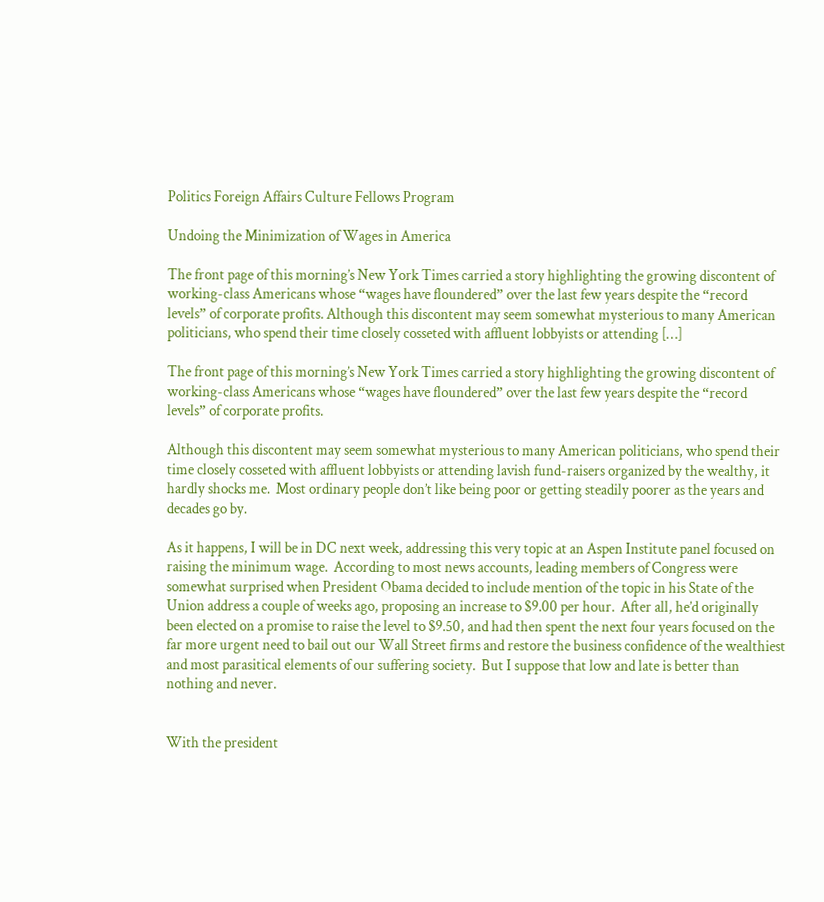Politics Foreign Affairs Culture Fellows Program

Undoing the Minimization of Wages in America

The front page of this morning’s New York Times carried a story highlighting the growing discontent of working-class Americans whose “wages have floundered” over the last few years despite the “record levels” of corporate profits. Although this discontent may seem somewhat mysterious to many American politicians, who spend their time closely cosseted with affluent lobbyists or attending […]

The front page of this morning’s New York Times carried a story highlighting the growing discontent of working-class Americans whose “wages have floundered” over the last few years despite the “record levels” of corporate profits.

Although this discontent may seem somewhat mysterious to many American politicians, who spend their time closely cosseted with affluent lobbyists or attending lavish fund-raisers organized by the wealthy, it hardly shocks me.  Most ordinary people don’t like being poor or getting steadily poorer as the years and decades go by.

As it happens, I will be in DC next week, addressing this very topic at an Aspen Institute panel focused on raising the minimum wage.  According to most news accounts, leading members of Congress were somewhat surprised when President Obama decided to include mention of the topic in his State of the Union address a couple of weeks ago, proposing an increase to $9.00 per hour.  After all, he’d originally been elected on a promise to raise the level to $9.50, and had then spent the next four years focused on the far more urgent need to bail out our Wall Street firms and restore the business confidence of the wealthiest and most parasitical elements of our suffering society.  But I suppose that low and late is better than nothing and never.


With the president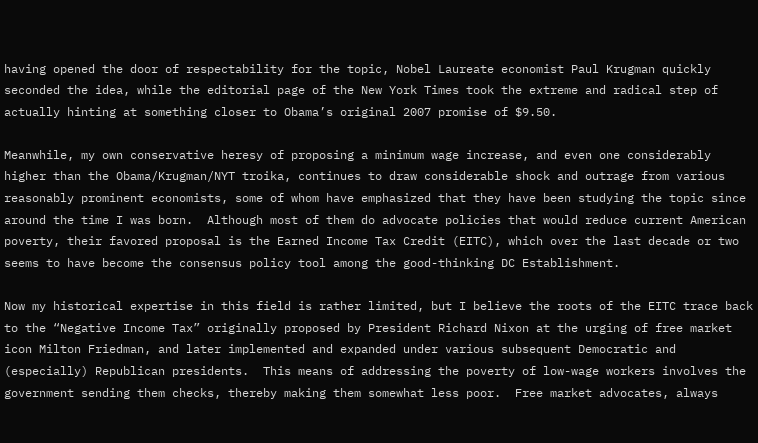having opened the door of respectability for the topic, Nobel Laureate economist Paul Krugman quickly seconded the idea, while the editorial page of the New York Times took the extreme and radical step of actually hinting at something closer to Obama’s original 2007 promise of $9.50.

Meanwhile, my own conservative heresy of proposing a minimum wage increase, and even one considerably higher than the Obama/Krugman/NYT troika, continues to draw considerable shock and outrage from various reasonably prominent economists, some of whom have emphasized that they have been studying the topic since around the time I was born.  Although most of them do advocate policies that would reduce current American poverty, their favored proposal is the Earned Income Tax Credit (EITC), which over the last decade or two seems to have become the consensus policy tool among the good-thinking DC Establishment.

Now my historical expertise in this field is rather limited, but I believe the roots of the EITC trace back to the “Negative Income Tax” originally proposed by President Richard Nixon at the urging of free market icon Milton Friedman, and later implemented and expanded under various subsequent Democratic and (especially) Republican presidents.  This means of addressing the poverty of low-wage workers involves the government sending them checks, thereby making them somewhat less poor.  Free market advocates, always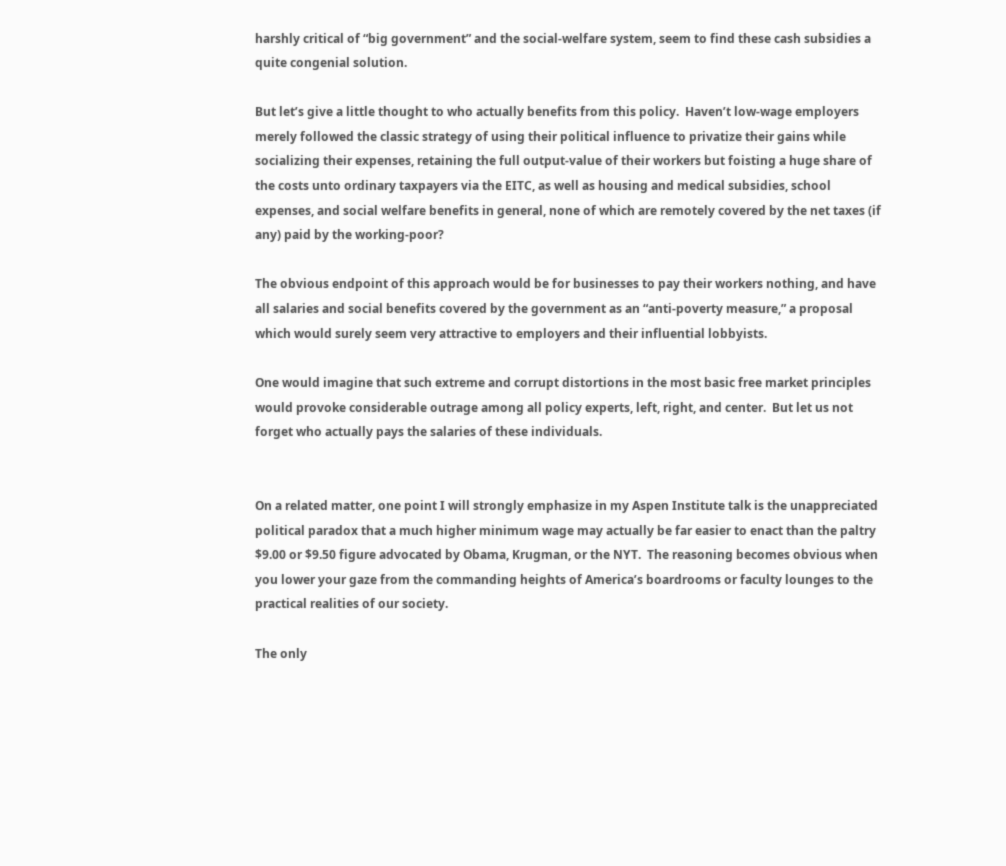harshly critical of “big government” and the social-welfare system, seem to find these cash subsidies a quite congenial solution.

But let’s give a little thought to who actually benefits from this policy.  Haven’t low-wage employers merely followed the classic strategy of using their political influence to privatize their gains while socializing their expenses, retaining the full output-value of their workers but foisting a huge share of the costs unto ordinary taxpayers via the EITC, as well as housing and medical subsidies, school expenses, and social welfare benefits in general, none of which are remotely covered by the net taxes (if any) paid by the working-poor?

The obvious endpoint of this approach would be for businesses to pay their workers nothing, and have all salaries and social benefits covered by the government as an “anti-poverty measure,” a proposal which would surely seem very attractive to employers and their influential lobbyists.

One would imagine that such extreme and corrupt distortions in the most basic free market principles would provoke considerable outrage among all policy experts, left, right, and center.  But let us not forget who actually pays the salaries of these individuals.


On a related matter, one point I will strongly emphasize in my Aspen Institute talk is the unappreciated political paradox that a much higher minimum wage may actually be far easier to enact than the paltry $9.00 or $9.50 figure advocated by Obama, Krugman, or the NYT.  The reasoning becomes obvious when you lower your gaze from the commanding heights of America’s boardrooms or faculty lounges to the practical realities of our society.

The only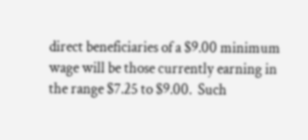direct beneficiaries of a $9.00 minimum wage will be those currently earning in the range $7.25 to $9.00.  Such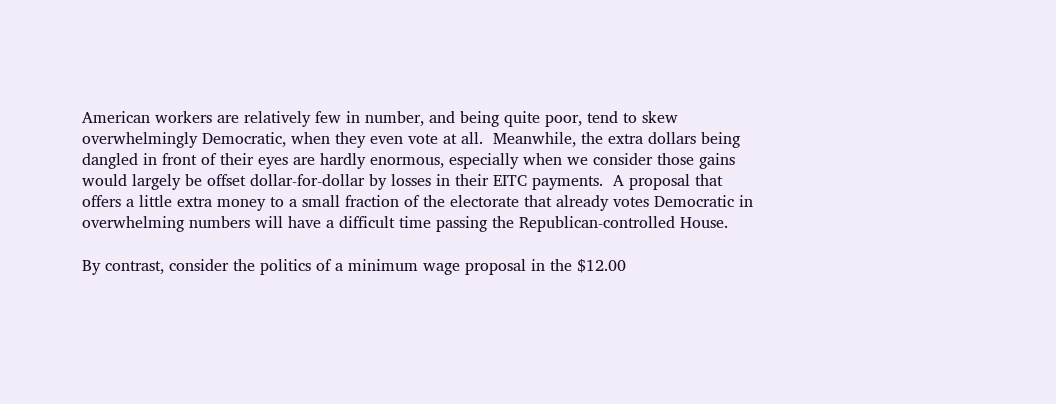American workers are relatively few in number, and being quite poor, tend to skew overwhelmingly Democratic, when they even vote at all.  Meanwhile, the extra dollars being dangled in front of their eyes are hardly enormous, especially when we consider those gains would largely be offset dollar-for-dollar by losses in their EITC payments.  A proposal that offers a little extra money to a small fraction of the electorate that already votes Democratic in overwhelming numbers will have a difficult time passing the Republican-controlled House.

By contrast, consider the politics of a minimum wage proposal in the $12.00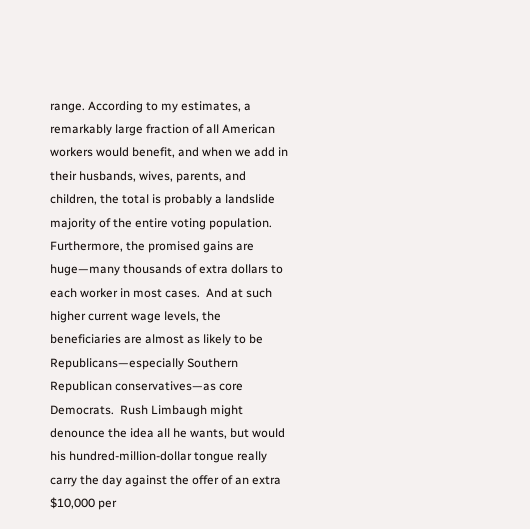range. According to my estimates, a remarkably large fraction of all American workers would benefit, and when we add in their husbands, wives, parents, and children, the total is probably a landslide majority of the entire voting population.  Furthermore, the promised gains are huge—many thousands of extra dollars to each worker in most cases.  And at such higher current wage levels, the beneficiaries are almost as likely to be Republicans—especially Southern Republican conservatives—as core Democrats.  Rush Limbaugh might denounce the idea all he wants, but would his hundred-million-dollar tongue really carry the day against the offer of an extra $10,000 per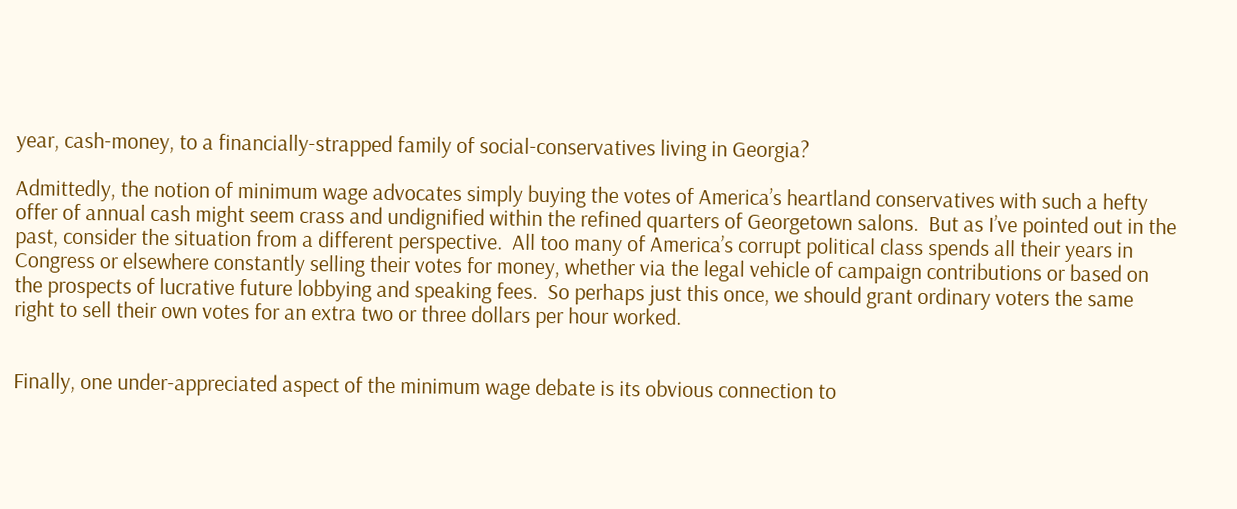year, cash-money, to a financially-strapped family of social-conservatives living in Georgia?

Admittedly, the notion of minimum wage advocates simply buying the votes of America’s heartland conservatives with such a hefty offer of annual cash might seem crass and undignified within the refined quarters of Georgetown salons.  But as I’ve pointed out in the past, consider the situation from a different perspective.  All too many of America’s corrupt political class spends all their years in Congress or elsewhere constantly selling their votes for money, whether via the legal vehicle of campaign contributions or based on the prospects of lucrative future lobbying and speaking fees.  So perhaps just this once, we should grant ordinary voters the same right to sell their own votes for an extra two or three dollars per hour worked.


Finally, one under-appreciated aspect of the minimum wage debate is its obvious connection to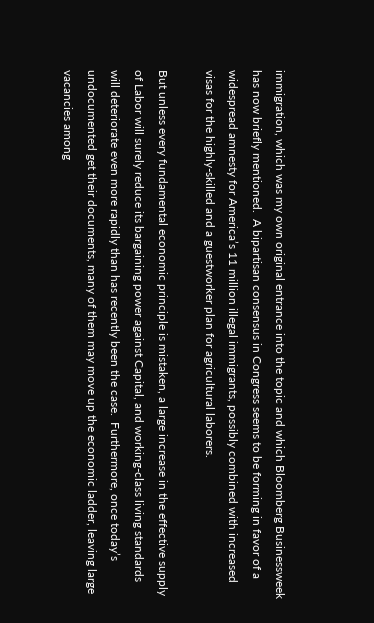immigration, which was my own original entrance into the topic and which Bloomberg Businessweek has now briefly mentioned.  A bipartisan consensus in Congress seems to be forming in favor of a widespread amnesty for America’s 11 million illegal immigrants, possibly combined with increased visas for the highly-skilled and a guestworker plan for agricultural laborers.

But unless every fundamental economic principle is mistaken, a large increase in the effective supply of Labor will surely reduce its bargaining power against Capital, and working-class living standards will deteriorate even more rapidly than has recently been the case.  Furthermore, once today’s undocumented get their documents, many of them may move up the economic ladder, leaving large vacancies among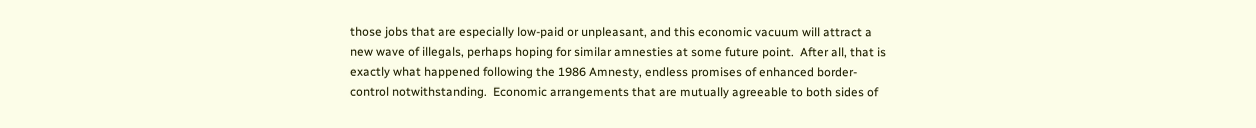those jobs that are especially low-paid or unpleasant, and this economic vacuum will attract a new wave of illegals, perhaps hoping for similar amnesties at some future point.  After all, that is exactly what happened following the 1986 Amnesty, endless promises of enhanced border-control notwithstanding.  Economic arrangements that are mutually agreeable to both sides of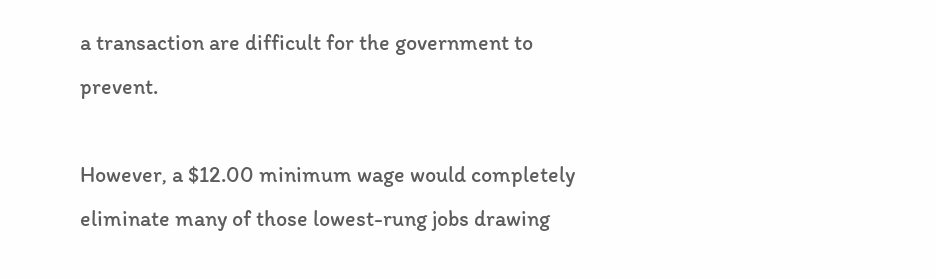a transaction are difficult for the government to prevent.

However, a $12.00 minimum wage would completely eliminate many of those lowest-rung jobs drawing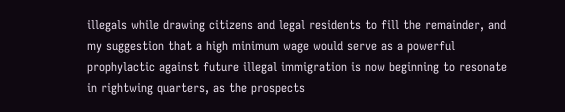illegals while drawing citizens and legal residents to fill the remainder, and my suggestion that a high minimum wage would serve as a powerful prophylactic against future illegal immigration is now beginning to resonate in rightwing quarters, as the prospects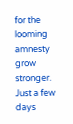for the looming amnesty grow stronger.  Just a few days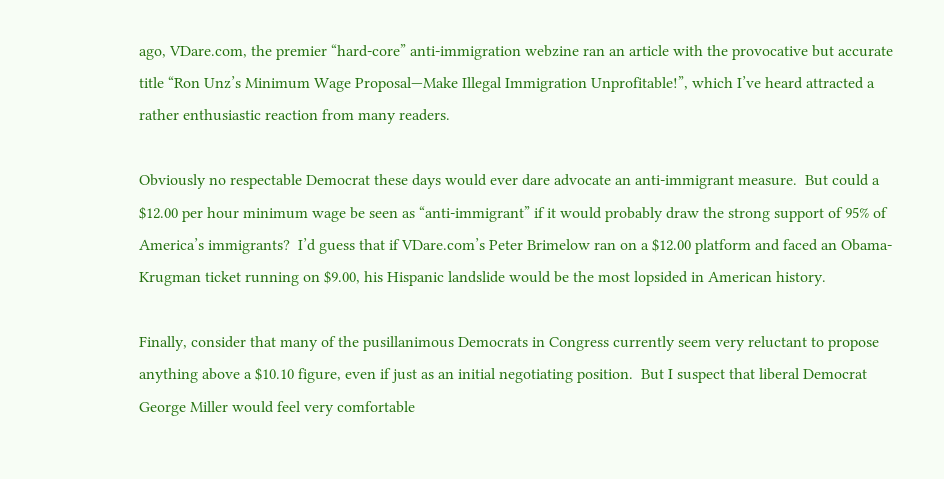ago, VDare.com, the premier “hard-core” anti-immigration webzine ran an article with the provocative but accurate title “Ron Unz’s Minimum Wage Proposal—Make Illegal Immigration Unprofitable!”, which I’ve heard attracted a rather enthusiastic reaction from many readers.

Obviously no respectable Democrat these days would ever dare advocate an anti-immigrant measure.  But could a $12.00 per hour minimum wage be seen as “anti-immigrant” if it would probably draw the strong support of 95% of America’s immigrants?  I’d guess that if VDare.com’s Peter Brimelow ran on a $12.00 platform and faced an Obama-Krugman ticket running on $9.00, his Hispanic landslide would be the most lopsided in American history.

Finally, consider that many of the pusillanimous Democrats in Congress currently seem very reluctant to propose anything above a $10.10 figure, even if just as an initial negotiating position.  But I suspect that liberal Democrat George Miller would feel very comfortable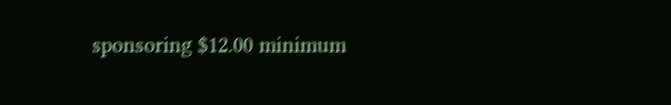sponsoring $12.00 minimum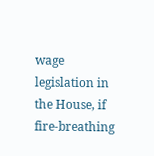wage legislation in the House, if fire-breathing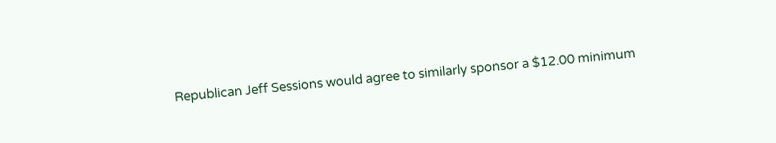Republican Jeff Sessions would agree to similarly sponsor a $12.00 minimum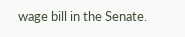wage bill in the Senate.